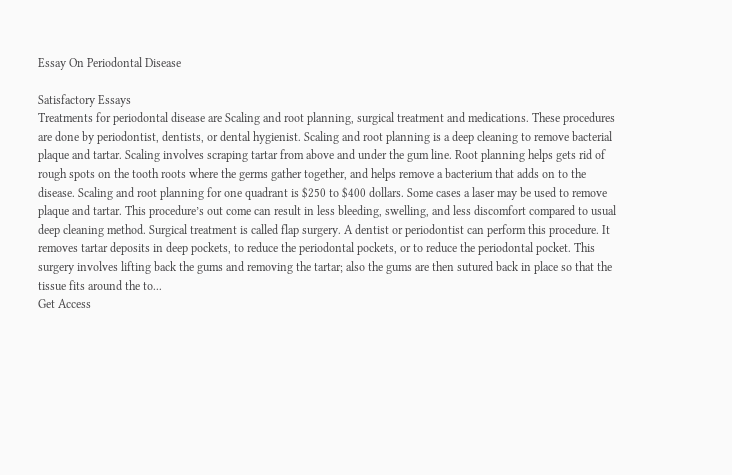Essay On Periodontal Disease

Satisfactory Essays
Treatments for periodontal disease are Scaling and root planning, surgical treatment and medications. These procedures are done by periodontist, dentists, or dental hygienist. Scaling and root planning is a deep cleaning to remove bacterial plaque and tartar. Scaling involves scraping tartar from above and under the gum line. Root planning helps gets rid of rough spots on the tooth roots where the germs gather together, and helps remove a bacterium that adds on to the disease. Scaling and root planning for one quadrant is $250 to $400 dollars. Some cases a laser may be used to remove plaque and tartar. This procedure’s out come can result in less bleeding, swelling, and less discomfort compared to usual deep cleaning method. Surgical treatment is called flap surgery. A dentist or periodontist can perform this procedure. It removes tartar deposits in deep pockets, to reduce the periodontal pockets, or to reduce the periodontal pocket. This surgery involves lifting back the gums and removing the tartar; also the gums are then sutured back in place so that the tissue fits around the to...
Get Access